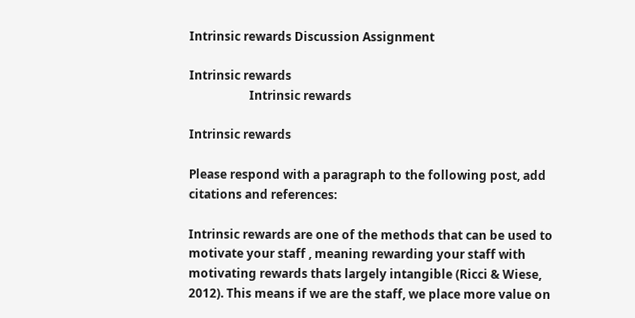Intrinsic rewards Discussion Assignment

Intrinsic rewards
                    Intrinsic rewards

Intrinsic rewards

Please respond with a paragraph to the following post, add citations and references:

Intrinsic rewards are one of the methods that can be used to motivate your staff , meaning rewarding your staff with motivating rewards thats largely intangible (Ricci & Wiese, 2012). This means if we are the staff, we place more value on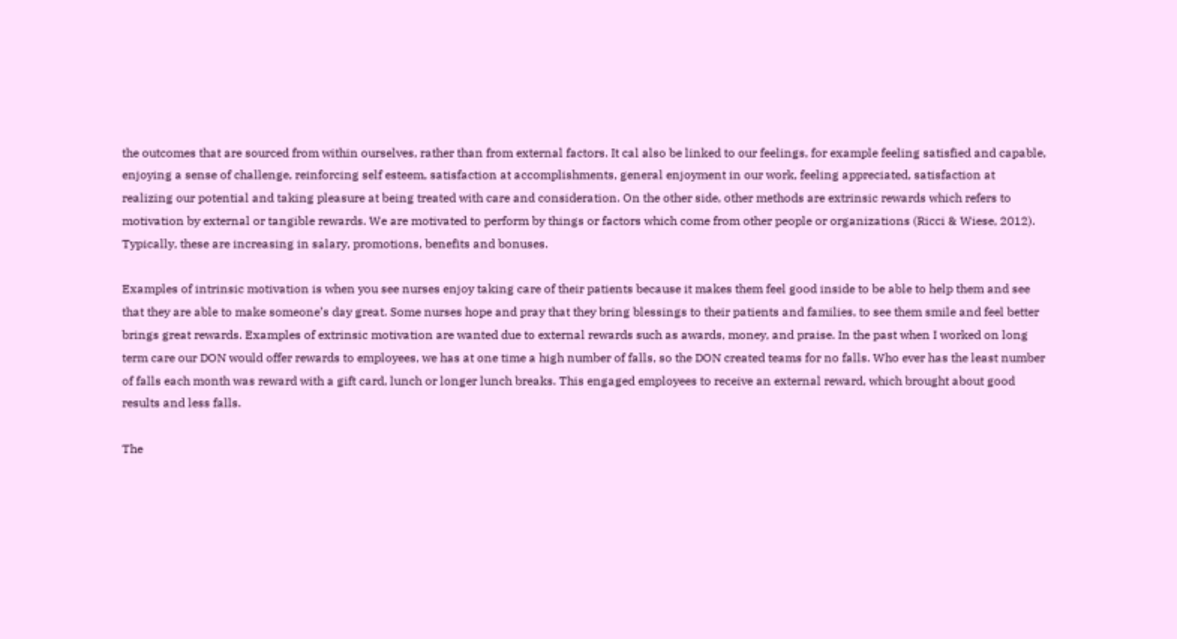the outcomes that are sourced from within ourselves, rather than from external factors. It cal also be linked to our feelings, for example feeling satisfied and capable, enjoying a sense of challenge, reinforcing self esteem, satisfaction at accomplishments, general enjoyment in our work, feeling appreciated, satisfaction at realizing our potential and taking pleasure at being treated with care and consideration. On the other side, other methods are extrinsic rewards which refers to motivation by external or tangible rewards. We are motivated to perform by things or factors which come from other people or organizations (Ricci & Wiese, 2012). Typically, these are increasing in salary, promotions, benefits and bonuses.

Examples of intrinsic motivation is when you see nurses enjoy taking care of their patients because it makes them feel good inside to be able to help them and see that they are able to make someone’s day great. Some nurses hope and pray that they bring blessings to their patients and families, to see them smile and feel better brings great rewards. Examples of extrinsic motivation are wanted due to external rewards such as awards, money, and praise. In the past when I worked on long term care our DON would offer rewards to employees, we has at one time a high number of falls, so the DON created teams for no falls. Who ever has the least number of falls each month was reward with a gift card, lunch or longer lunch breaks. This engaged employees to receive an external reward, which brought about good results and less falls.

The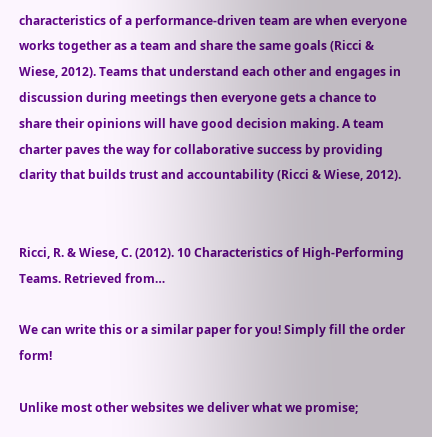characteristics of a performance-driven team are when everyone works together as a team and share the same goals (Ricci & Wiese, 2012). Teams that understand each other and engages in discussion during meetings then everyone gets a chance to share their opinions will have good decision making. A team charter paves the way for collaborative success by providing clarity that builds trust and accountability (Ricci & Wiese, 2012).


Ricci, R. & Wiese, C. (2012). 10 Characteristics of High-Performing Teams. Retrieved from…

We can write this or a similar paper for you! Simply fill the order form!

Unlike most other websites we deliver what we promise;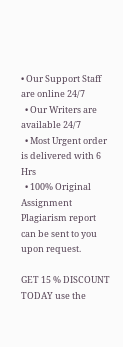• Our Support Staff are online 24/7
  • Our Writers are available 24/7
  • Most Urgent order is delivered with 6 Hrs
  • 100% Original Assignment Plagiarism report can be sent to you upon request.

GET 15 % DISCOUNT TODAY use the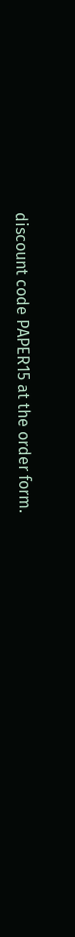discount code PAPER15 at the order form.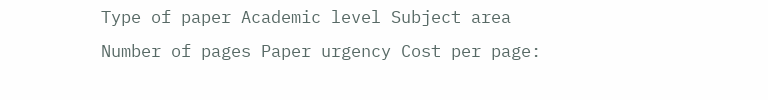Type of paper Academic level Subject area
Number of pages Paper urgency Cost per page: